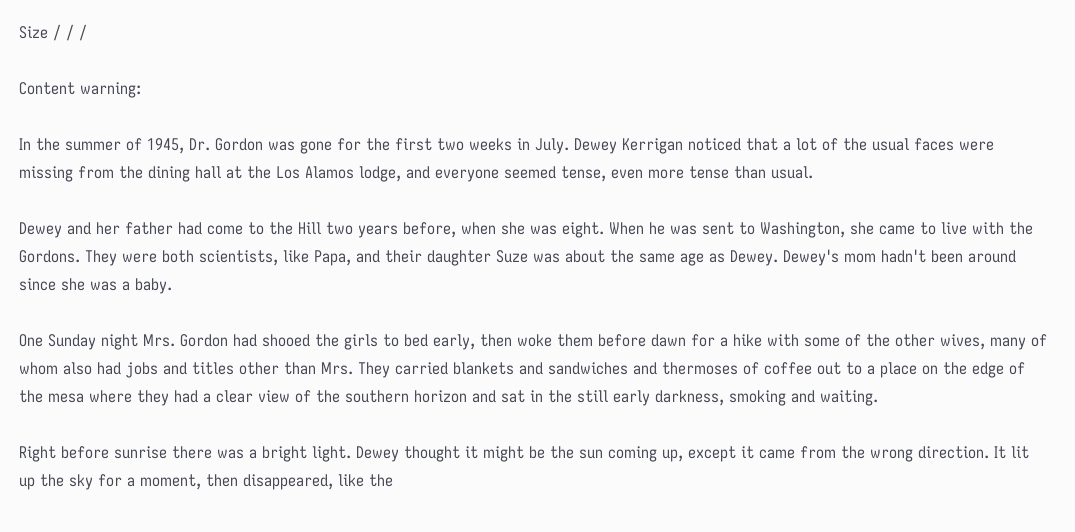Size / / /

Content warning:

In the summer of 1945, Dr. Gordon was gone for the first two weeks in July. Dewey Kerrigan noticed that a lot of the usual faces were missing from the dining hall at the Los Alamos lodge, and everyone seemed tense, even more tense than usual.

Dewey and her father had come to the Hill two years before, when she was eight. When he was sent to Washington, she came to live with the Gordons. They were both scientists, like Papa, and their daughter Suze was about the same age as Dewey. Dewey's mom hadn't been around since she was a baby.

One Sunday night Mrs. Gordon had shooed the girls to bed early, then woke them before dawn for a hike with some of the other wives, many of whom also had jobs and titles other than Mrs. They carried blankets and sandwiches and thermoses of coffee out to a place on the edge of the mesa where they had a clear view of the southern horizon and sat in the still early darkness, smoking and waiting.

Right before sunrise there was a bright light. Dewey thought it might be the sun coming up, except it came from the wrong direction. It lit up the sky for a moment, then disappeared, like the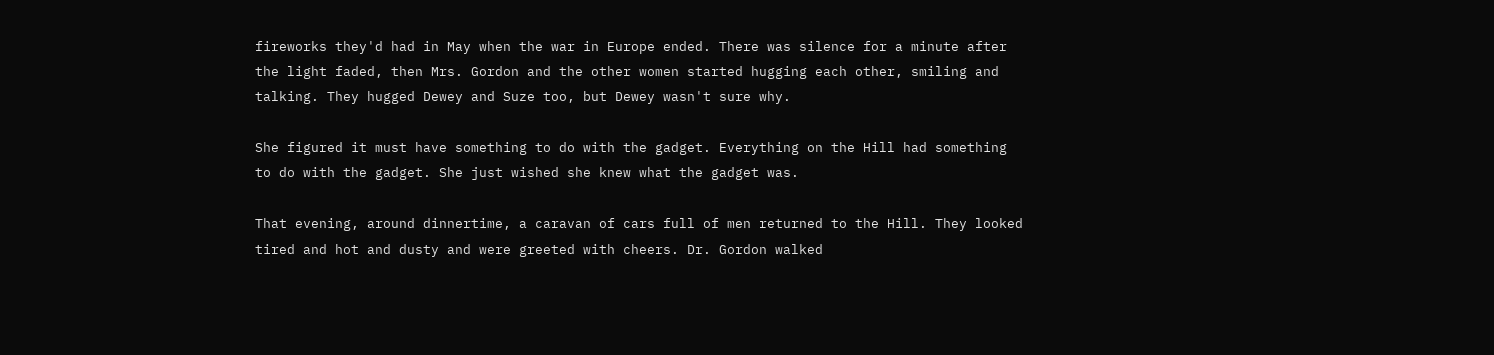fireworks they'd had in May when the war in Europe ended. There was silence for a minute after the light faded, then Mrs. Gordon and the other women started hugging each other, smiling and talking. They hugged Dewey and Suze too, but Dewey wasn't sure why.

She figured it must have something to do with the gadget. Everything on the Hill had something to do with the gadget. She just wished she knew what the gadget was.

That evening, around dinnertime, a caravan of cars full of men returned to the Hill. They looked tired and hot and dusty and were greeted with cheers. Dr. Gordon walked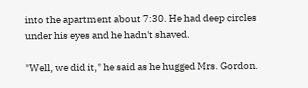into the apartment about 7:30. He had deep circles under his eyes and he hadn't shaved.

"Well, we did it," he said as he hugged Mrs. Gordon.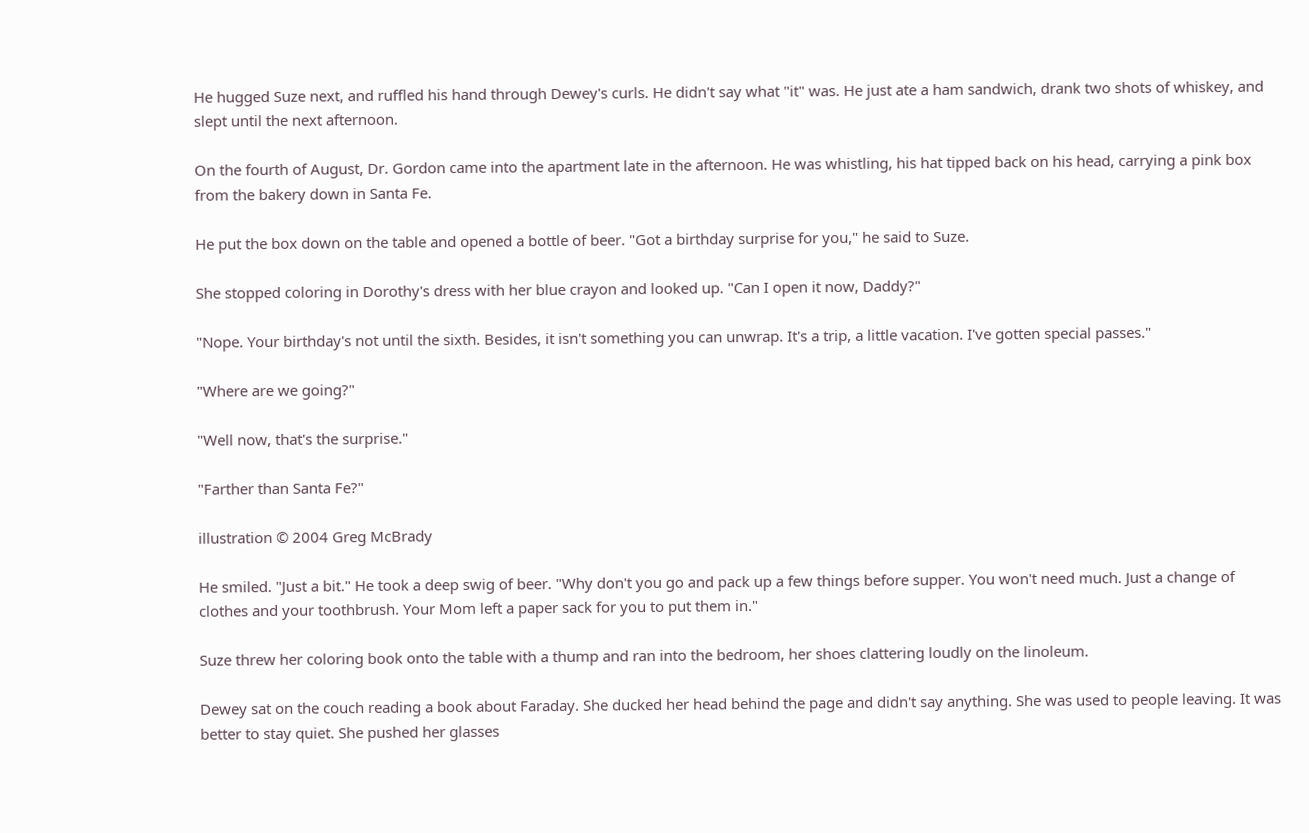He hugged Suze next, and ruffled his hand through Dewey's curls. He didn't say what "it" was. He just ate a ham sandwich, drank two shots of whiskey, and slept until the next afternoon.

On the fourth of August, Dr. Gordon came into the apartment late in the afternoon. He was whistling, his hat tipped back on his head, carrying a pink box from the bakery down in Santa Fe.

He put the box down on the table and opened a bottle of beer. "Got a birthday surprise for you," he said to Suze.

She stopped coloring in Dorothy's dress with her blue crayon and looked up. "Can I open it now, Daddy?"

"Nope. Your birthday's not until the sixth. Besides, it isn't something you can unwrap. It's a trip, a little vacation. I've gotten special passes."

"Where are we going?"

"Well now, that's the surprise."

"Farther than Santa Fe?"

illustration © 2004 Greg McBrady

He smiled. "Just a bit." He took a deep swig of beer. "Why don't you go and pack up a few things before supper. You won't need much. Just a change of clothes and your toothbrush. Your Mom left a paper sack for you to put them in."

Suze threw her coloring book onto the table with a thump and ran into the bedroom, her shoes clattering loudly on the linoleum.

Dewey sat on the couch reading a book about Faraday. She ducked her head behind the page and didn't say anything. She was used to people leaving. It was better to stay quiet. She pushed her glasses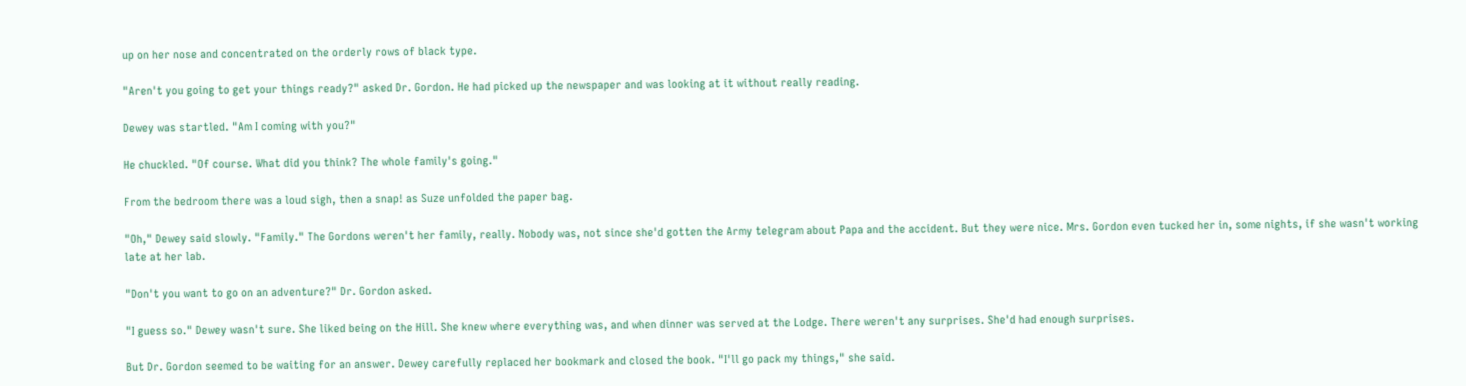up on her nose and concentrated on the orderly rows of black type.

"Aren't you going to get your things ready?" asked Dr. Gordon. He had picked up the newspaper and was looking at it without really reading.

Dewey was startled. "Am I coming with you?"

He chuckled. "Of course. What did you think? The whole family's going."

From the bedroom there was a loud sigh, then a snap! as Suze unfolded the paper bag.

"Oh," Dewey said slowly. "Family." The Gordons weren't her family, really. Nobody was, not since she'd gotten the Army telegram about Papa and the accident. But they were nice. Mrs. Gordon even tucked her in, some nights, if she wasn't working late at her lab.

"Don't you want to go on an adventure?" Dr. Gordon asked.

"I guess so." Dewey wasn't sure. She liked being on the Hill. She knew where everything was, and when dinner was served at the Lodge. There weren't any surprises. She'd had enough surprises.

But Dr. Gordon seemed to be waiting for an answer. Dewey carefully replaced her bookmark and closed the book. "I'll go pack my things," she said.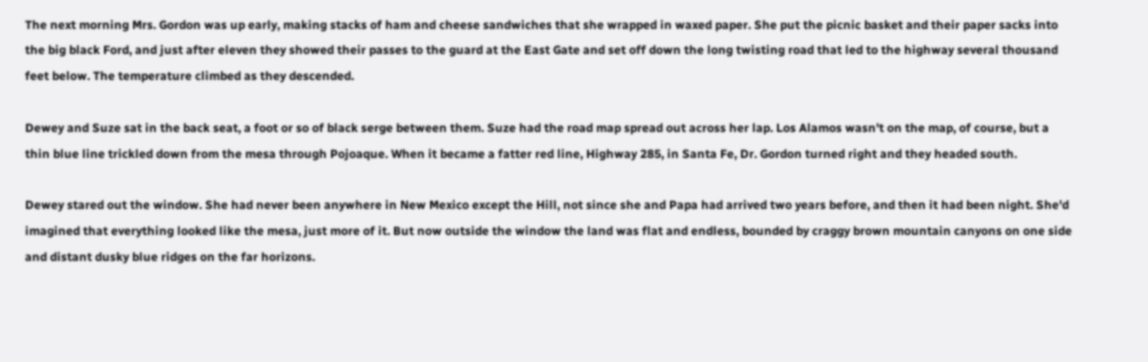The next morning Mrs. Gordon was up early, making stacks of ham and cheese sandwiches that she wrapped in waxed paper. She put the picnic basket and their paper sacks into the big black Ford, and just after eleven they showed their passes to the guard at the East Gate and set off down the long twisting road that led to the highway several thousand feet below. The temperature climbed as they descended.

Dewey and Suze sat in the back seat, a foot or so of black serge between them. Suze had the road map spread out across her lap. Los Alamos wasn't on the map, of course, but a thin blue line trickled down from the mesa through Pojoaque. When it became a fatter red line, Highway 285, in Santa Fe, Dr. Gordon turned right and they headed south.

Dewey stared out the window. She had never been anywhere in New Mexico except the Hill, not since she and Papa had arrived two years before, and then it had been night. She'd imagined that everything looked like the mesa, just more of it. But now outside the window the land was flat and endless, bounded by craggy brown mountain canyons on one side and distant dusky blue ridges on the far horizons.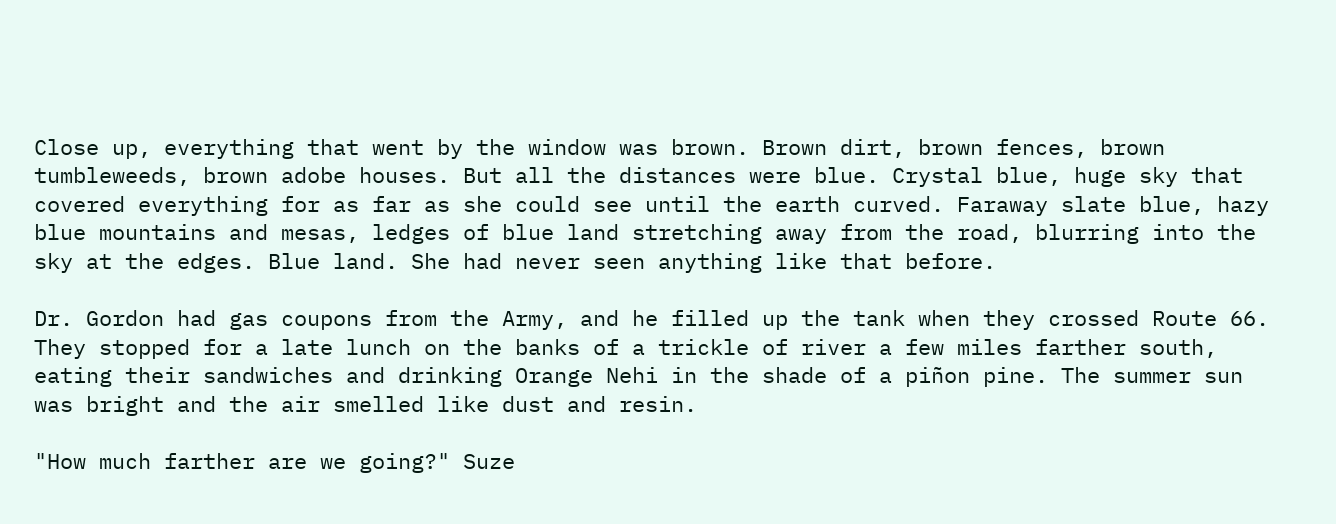Close up, everything that went by the window was brown. Brown dirt, brown fences, brown tumbleweeds, brown adobe houses. But all the distances were blue. Crystal blue, huge sky that covered everything for as far as she could see until the earth curved. Faraway slate blue, hazy blue mountains and mesas, ledges of blue land stretching away from the road, blurring into the sky at the edges. Blue land. She had never seen anything like that before.

Dr. Gordon had gas coupons from the Army, and he filled up the tank when they crossed Route 66. They stopped for a late lunch on the banks of a trickle of river a few miles farther south, eating their sandwiches and drinking Orange Nehi in the shade of a piñon pine. The summer sun was bright and the air smelled like dust and resin.

"How much farther are we going?" Suze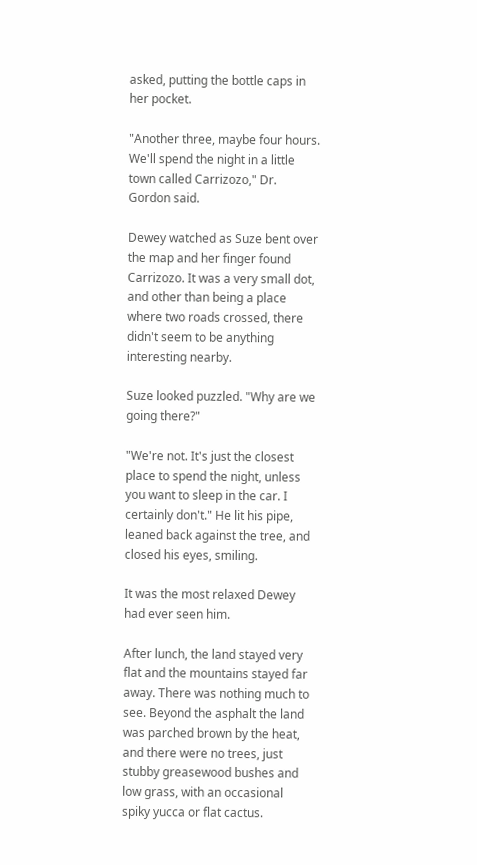asked, putting the bottle caps in her pocket.

"Another three, maybe four hours. We'll spend the night in a little town called Carrizozo," Dr. Gordon said.

Dewey watched as Suze bent over the map and her finger found Carrizozo. It was a very small dot, and other than being a place where two roads crossed, there didn't seem to be anything interesting nearby.

Suze looked puzzled. "Why are we going there?"

"We're not. It's just the closest place to spend the night, unless you want to sleep in the car. I certainly don't." He lit his pipe, leaned back against the tree, and closed his eyes, smiling.

It was the most relaxed Dewey had ever seen him.

After lunch, the land stayed very flat and the mountains stayed far away. There was nothing much to see. Beyond the asphalt the land was parched brown by the heat, and there were no trees, just stubby greasewood bushes and low grass, with an occasional spiky yucca or flat cactus.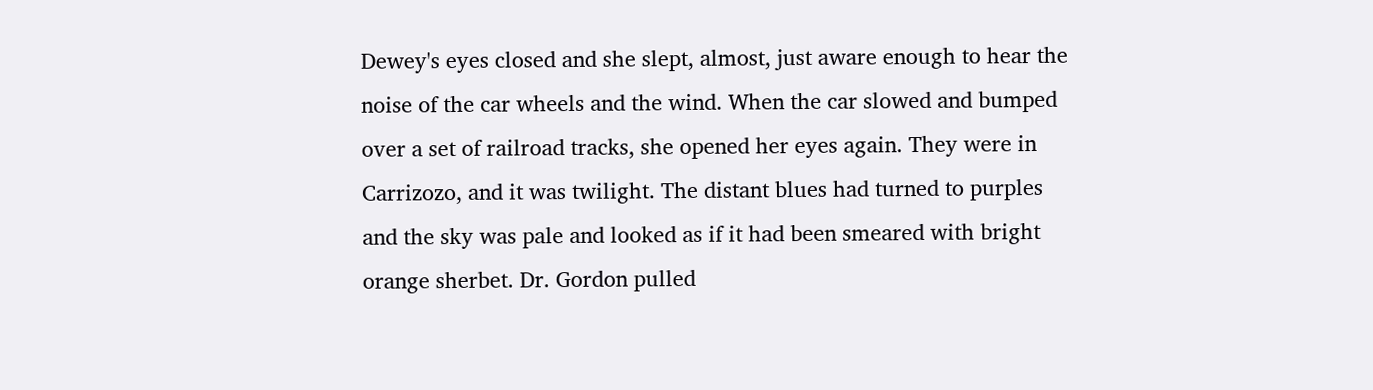Dewey's eyes closed and she slept, almost, just aware enough to hear the noise of the car wheels and the wind. When the car slowed and bumped over a set of railroad tracks, she opened her eyes again. They were in Carrizozo, and it was twilight. The distant blues had turned to purples and the sky was pale and looked as if it had been smeared with bright orange sherbet. Dr. Gordon pulled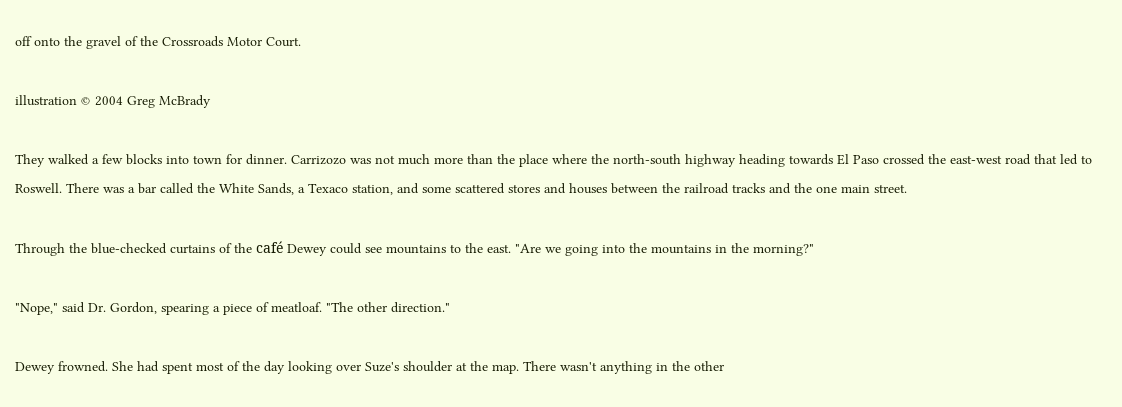off onto the gravel of the Crossroads Motor Court.

illustration © 2004 Greg McBrady

They walked a few blocks into town for dinner. Carrizozo was not much more than the place where the north-south highway heading towards El Paso crossed the east-west road that led to Roswell. There was a bar called the White Sands, a Texaco station, and some scattered stores and houses between the railroad tracks and the one main street.

Through the blue-checked curtains of the café Dewey could see mountains to the east. "Are we going into the mountains in the morning?"

"Nope," said Dr. Gordon, spearing a piece of meatloaf. "The other direction."

Dewey frowned. She had spent most of the day looking over Suze's shoulder at the map. There wasn't anything in the other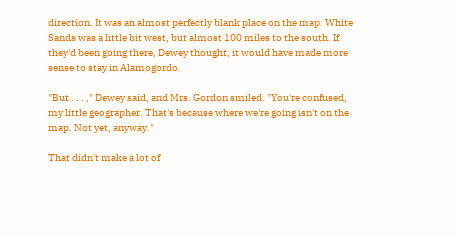direction. It was an almost perfectly blank place on the map. White Sands was a little bit west, but almost 100 miles to the south. If they'd been going there, Dewey thought, it would have made more sense to stay in Alamogordo.

"But . . . ," Dewey said, and Mrs. Gordon smiled. "You're confused, my little geographer. That's because where we're going isn't on the map. Not yet, anyway."

That didn't make a lot of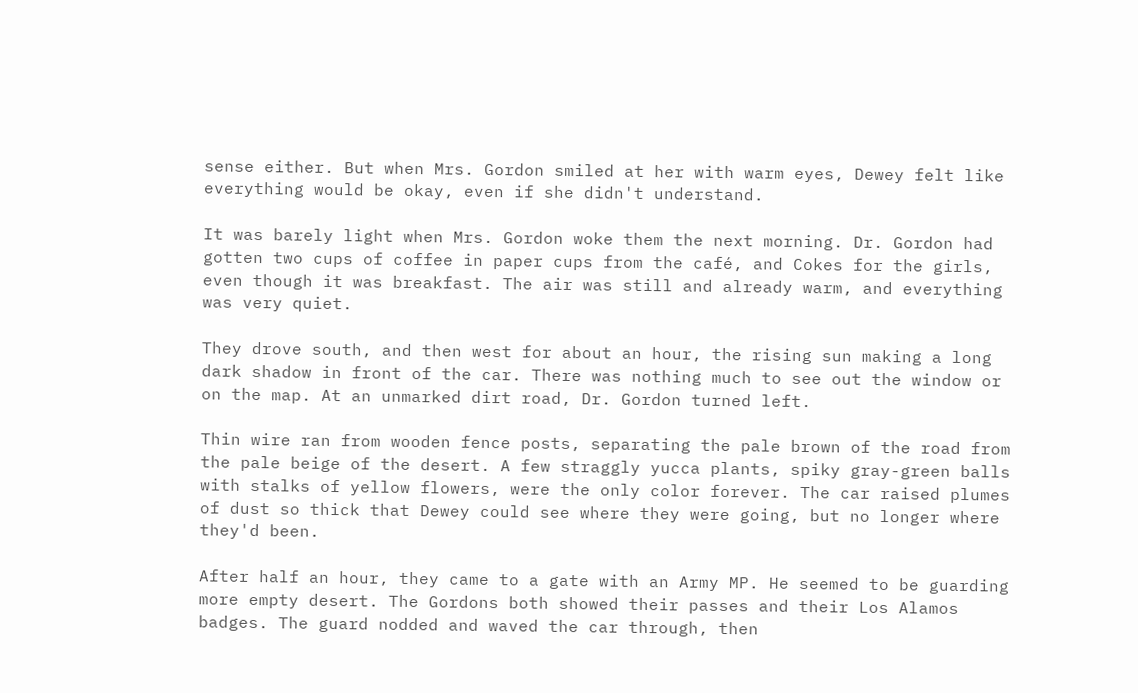sense either. But when Mrs. Gordon smiled at her with warm eyes, Dewey felt like everything would be okay, even if she didn't understand.

It was barely light when Mrs. Gordon woke them the next morning. Dr. Gordon had gotten two cups of coffee in paper cups from the café, and Cokes for the girls, even though it was breakfast. The air was still and already warm, and everything was very quiet.

They drove south, and then west for about an hour, the rising sun making a long dark shadow in front of the car. There was nothing much to see out the window or on the map. At an unmarked dirt road, Dr. Gordon turned left.

Thin wire ran from wooden fence posts, separating the pale brown of the road from the pale beige of the desert. A few straggly yucca plants, spiky gray-green balls with stalks of yellow flowers, were the only color forever. The car raised plumes of dust so thick that Dewey could see where they were going, but no longer where they'd been.

After half an hour, they came to a gate with an Army MP. He seemed to be guarding more empty desert. The Gordons both showed their passes and their Los Alamos badges. The guard nodded and waved the car through, then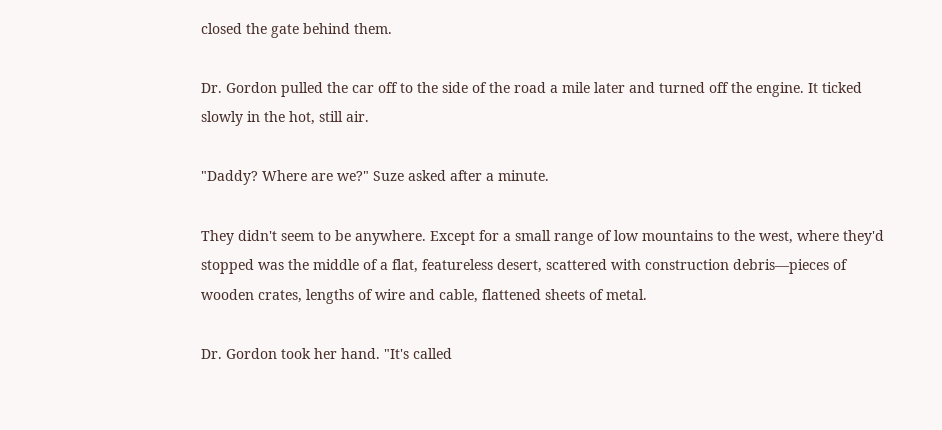closed the gate behind them.

Dr. Gordon pulled the car off to the side of the road a mile later and turned off the engine. It ticked slowly in the hot, still air.

"Daddy? Where are we?" Suze asked after a minute.

They didn't seem to be anywhere. Except for a small range of low mountains to the west, where they'd stopped was the middle of a flat, featureless desert, scattered with construction debris—pieces of wooden crates, lengths of wire and cable, flattened sheets of metal.

Dr. Gordon took her hand. "It's called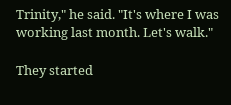Trinity," he said. "It's where I was working last month. Let's walk."

They started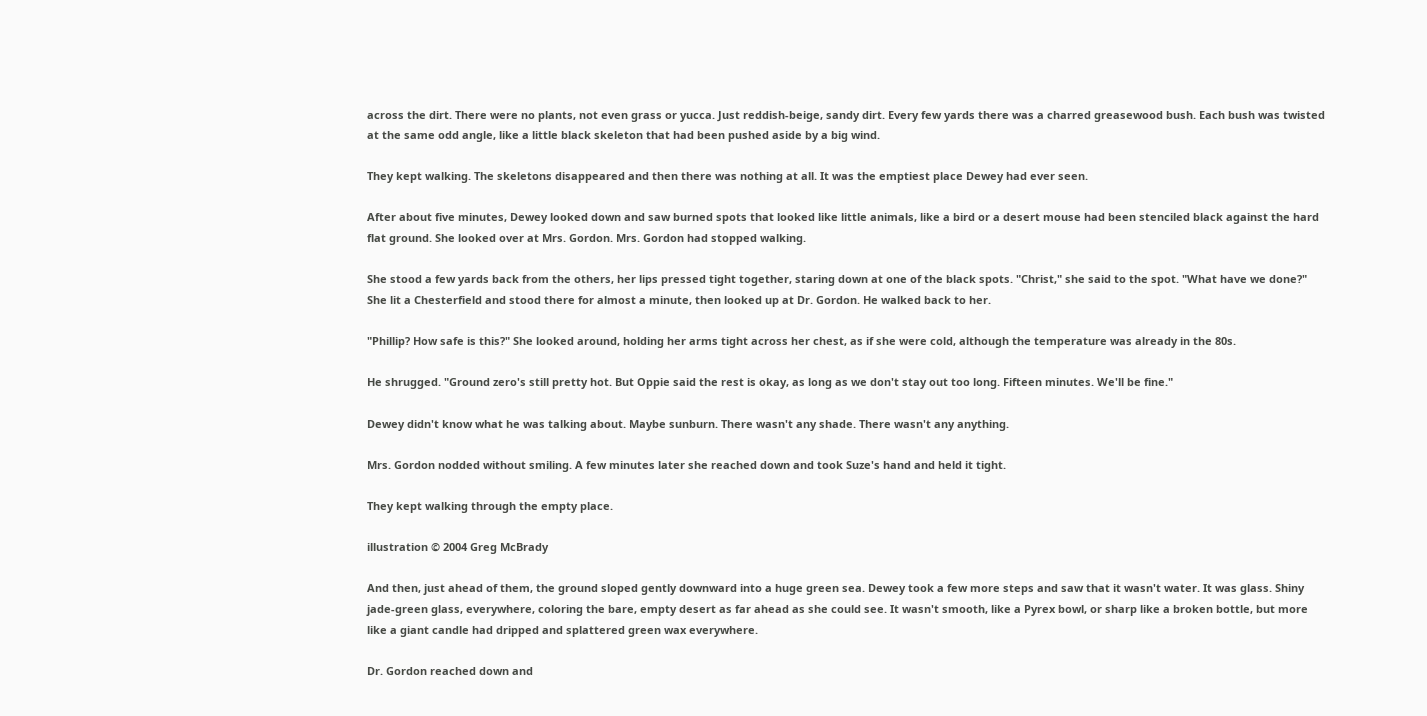across the dirt. There were no plants, not even grass or yucca. Just reddish-beige, sandy dirt. Every few yards there was a charred greasewood bush. Each bush was twisted at the same odd angle, like a little black skeleton that had been pushed aside by a big wind.

They kept walking. The skeletons disappeared and then there was nothing at all. It was the emptiest place Dewey had ever seen.

After about five minutes, Dewey looked down and saw burned spots that looked like little animals, like a bird or a desert mouse had been stenciled black against the hard flat ground. She looked over at Mrs. Gordon. Mrs. Gordon had stopped walking.

She stood a few yards back from the others, her lips pressed tight together, staring down at one of the black spots. "Christ," she said to the spot. "What have we done?" She lit a Chesterfield and stood there for almost a minute, then looked up at Dr. Gordon. He walked back to her.

"Phillip? How safe is this?" She looked around, holding her arms tight across her chest, as if she were cold, although the temperature was already in the 80s.

He shrugged. "Ground zero's still pretty hot. But Oppie said the rest is okay, as long as we don't stay out too long. Fifteen minutes. We'll be fine."

Dewey didn't know what he was talking about. Maybe sunburn. There wasn't any shade. There wasn't any anything.

Mrs. Gordon nodded without smiling. A few minutes later she reached down and took Suze's hand and held it tight.

They kept walking through the empty place.

illustration © 2004 Greg McBrady

And then, just ahead of them, the ground sloped gently downward into a huge green sea. Dewey took a few more steps and saw that it wasn't water. It was glass. Shiny jade-green glass, everywhere, coloring the bare, empty desert as far ahead as she could see. It wasn't smooth, like a Pyrex bowl, or sharp like a broken bottle, but more like a giant candle had dripped and splattered green wax everywhere.

Dr. Gordon reached down and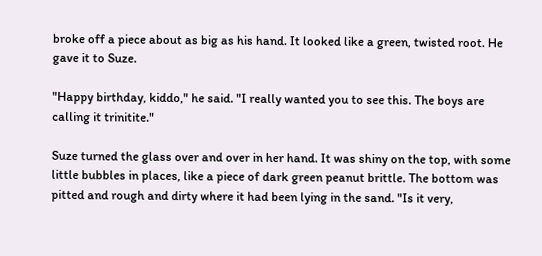broke off a piece about as big as his hand. It looked like a green, twisted root. He gave it to Suze.

"Happy birthday, kiddo," he said. "I really wanted you to see this. The boys are calling it trinitite."

Suze turned the glass over and over in her hand. It was shiny on the top, with some little bubbles in places, like a piece of dark green peanut brittle. The bottom was pitted and rough and dirty where it had been lying in the sand. "Is it very,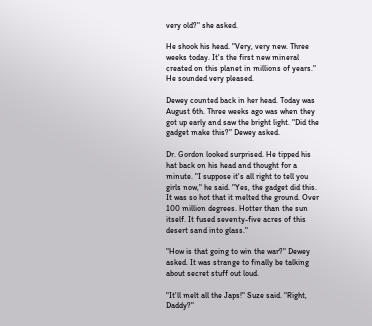very old?" she asked.

He shook his head. "Very, very new. Three weeks today. It's the first new mineral created on this planet in millions of years." He sounded very pleased.

Dewey counted back in her head. Today was August 6th. Three weeks ago was when they got up early and saw the bright light. "Did the gadget make this?" Dewey asked.

Dr. Gordon looked surprised. He tipped his hat back on his head and thought for a minute. "I suppose it's all right to tell you girls now," he said. "Yes, the gadget did this. It was so hot that it melted the ground. Over 100 million degrees. Hotter than the sun itself. It fused seventy-five acres of this desert sand into glass."

"How is that going to win the war?" Dewey asked. It was strange to finally be talking about secret stuff out loud.

"It'll melt all the Japs!" Suze said. "Right, Daddy?"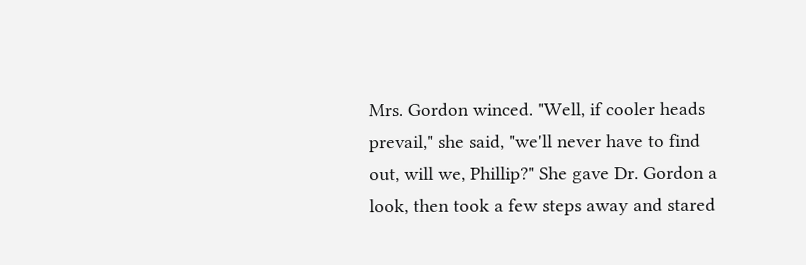Mrs. Gordon winced. "Well, if cooler heads prevail," she said, "we'll never have to find out, will we, Phillip?" She gave Dr. Gordon a look, then took a few steps away and stared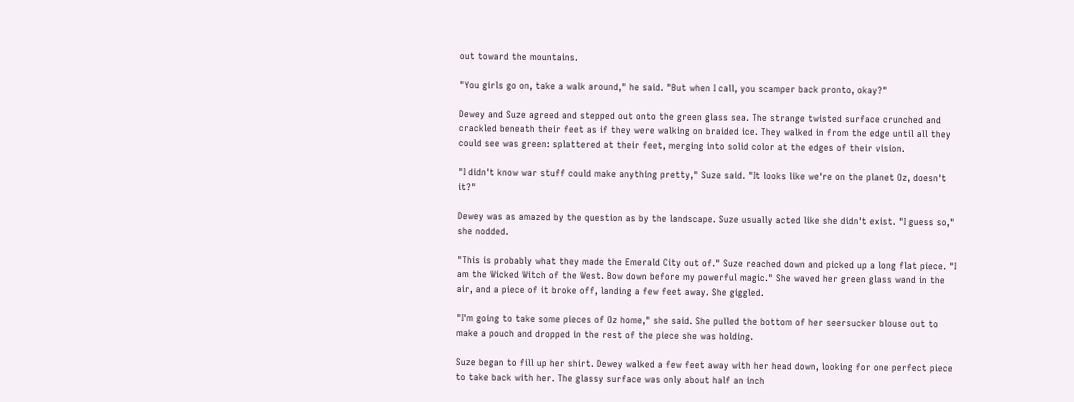out toward the mountains.

"You girls go on, take a walk around," he said. "But when I call, you scamper back pronto, okay?"

Dewey and Suze agreed and stepped out onto the green glass sea. The strange twisted surface crunched and crackled beneath their feet as if they were walking on braided ice. They walked in from the edge until all they could see was green: splattered at their feet, merging into solid color at the edges of their vision.

"I didn't know war stuff could make anything pretty," Suze said. "It looks like we're on the planet Oz, doesn't it?"

Dewey was as amazed by the question as by the landscape. Suze usually acted like she didn't exist. "I guess so," she nodded.

"This is probably what they made the Emerald City out of." Suze reached down and picked up a long flat piece. "I am the Wicked Witch of the West. Bow down before my powerful magic." She waved her green glass wand in the air, and a piece of it broke off, landing a few feet away. She giggled.

"I'm going to take some pieces of Oz home," she said. She pulled the bottom of her seersucker blouse out to make a pouch and dropped in the rest of the piece she was holding.

Suze began to fill up her shirt. Dewey walked a few feet away with her head down, looking for one perfect piece to take back with her. The glassy surface was only about half an inch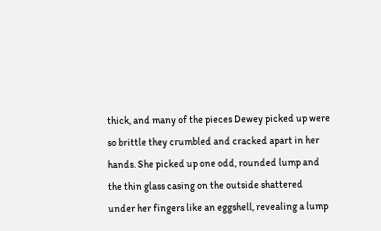thick, and many of the pieces Dewey picked up were so brittle they crumbled and cracked apart in her hands. She picked up one odd, rounded lump and the thin glass casing on the outside shattered under her fingers like an eggshell, revealing a lump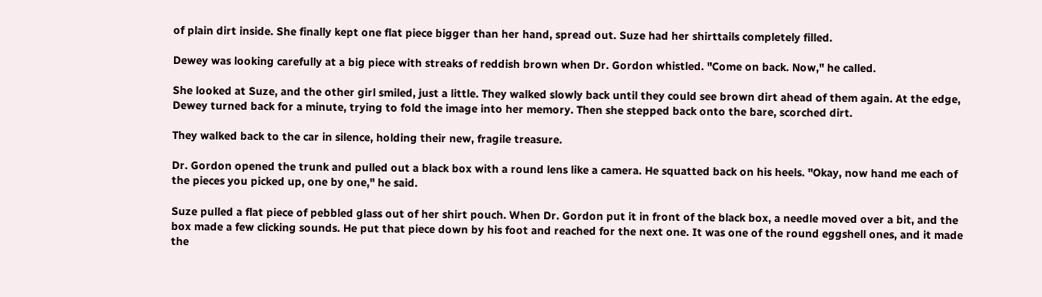of plain dirt inside. She finally kept one flat piece bigger than her hand, spread out. Suze had her shirttails completely filled.

Dewey was looking carefully at a big piece with streaks of reddish brown when Dr. Gordon whistled. "Come on back. Now," he called.

She looked at Suze, and the other girl smiled, just a little. They walked slowly back until they could see brown dirt ahead of them again. At the edge, Dewey turned back for a minute, trying to fold the image into her memory. Then she stepped back onto the bare, scorched dirt.

They walked back to the car in silence, holding their new, fragile treasure.

Dr. Gordon opened the trunk and pulled out a black box with a round lens like a camera. He squatted back on his heels. "Okay, now hand me each of the pieces you picked up, one by one," he said.

Suze pulled a flat piece of pebbled glass out of her shirt pouch. When Dr. Gordon put it in front of the black box, a needle moved over a bit, and the box made a few clicking sounds. He put that piece down by his foot and reached for the next one. It was one of the round eggshell ones, and it made the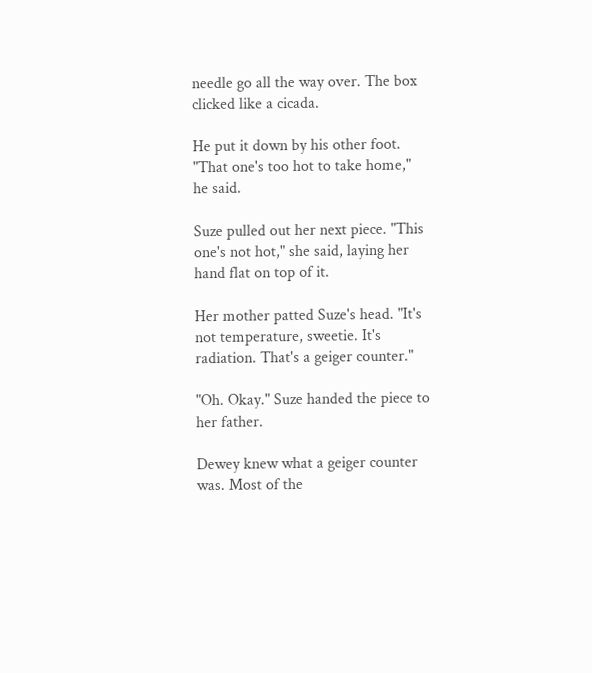needle go all the way over. The box clicked like a cicada.

He put it down by his other foot. "That one's too hot to take home," he said.

Suze pulled out her next piece. "This one's not hot," she said, laying her hand flat on top of it.

Her mother patted Suze's head. "It's not temperature, sweetie. It's radiation. That's a geiger counter."

"Oh. Okay." Suze handed the piece to her father.

Dewey knew what a geiger counter was. Most of the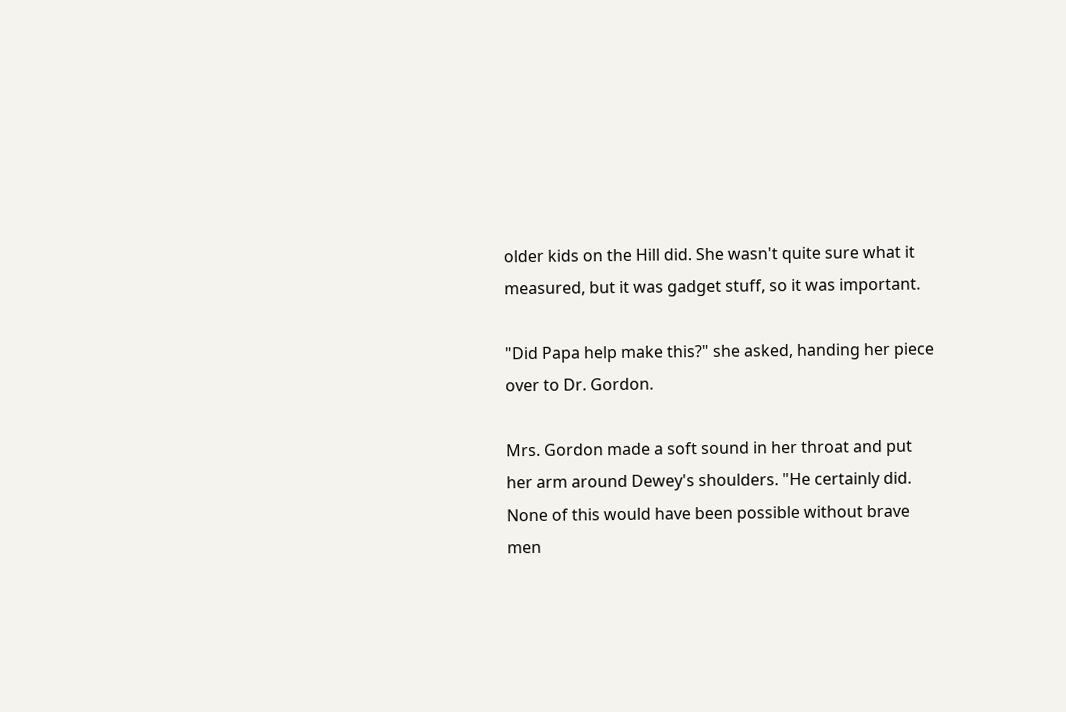older kids on the Hill did. She wasn't quite sure what it measured, but it was gadget stuff, so it was important.

"Did Papa help make this?" she asked, handing her piece over to Dr. Gordon.

Mrs. Gordon made a soft sound in her throat and put her arm around Dewey's shoulders. "He certainly did. None of this would have been possible without brave men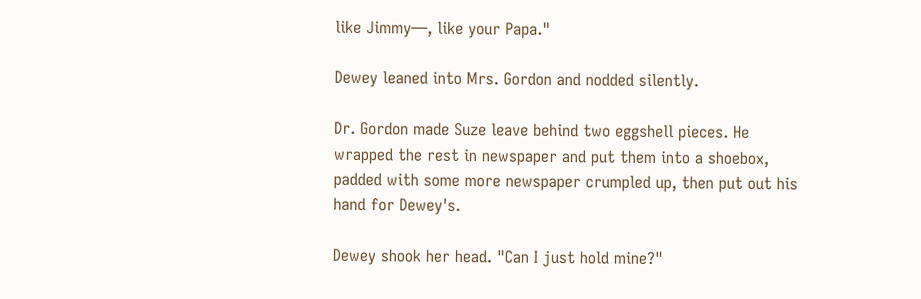like Jimmy—, like your Papa."

Dewey leaned into Mrs. Gordon and nodded silently.

Dr. Gordon made Suze leave behind two eggshell pieces. He wrapped the rest in newspaper and put them into a shoebox, padded with some more newspaper crumpled up, then put out his hand for Dewey's.

Dewey shook her head. "Can I just hold mine?"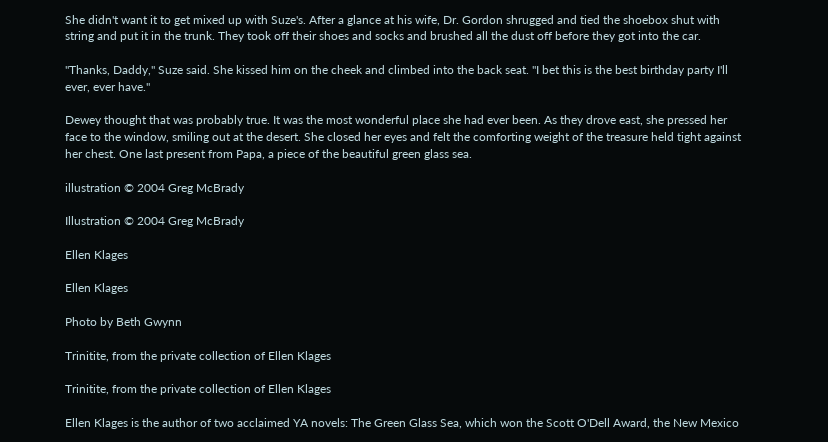She didn't want it to get mixed up with Suze's. After a glance at his wife, Dr. Gordon shrugged and tied the shoebox shut with string and put it in the trunk. They took off their shoes and socks and brushed all the dust off before they got into the car.

"Thanks, Daddy," Suze said. She kissed him on the cheek and climbed into the back seat. "I bet this is the best birthday party I'll ever, ever have."

Dewey thought that was probably true. It was the most wonderful place she had ever been. As they drove east, she pressed her face to the window, smiling out at the desert. She closed her eyes and felt the comforting weight of the treasure held tight against her chest. One last present from Papa, a piece of the beautiful green glass sea.

illustration © 2004 Greg McBrady

Illustration © 2004 Greg McBrady

Ellen Klages

Ellen Klages

Photo by Beth Gwynn

Trinitite, from the private collection of Ellen Klages

Trinitite, from the private collection of Ellen Klages

Ellen Klages is the author of two acclaimed YA novels: The Green Glass Sea, which won the Scott O'Dell Award, the New Mexico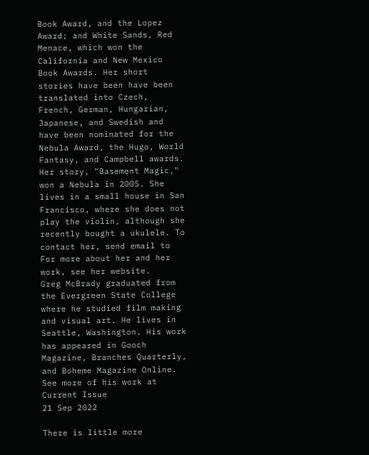Book Award, and the Lopez Award; and White Sands, Red Menace, which won the California and New Mexico Book Awards. Her short stories have been have been translated into Czech, French, German, Hungarian, Japanese, and Swedish and have been nominated for the Nebula Award, the Hugo, World Fantasy, and Campbell awards. Her story, "Basement Magic," won a Nebula in 2005. She lives in a small house in San Francisco, where she does not play the violin, although she recently bought a ukulele. To contact her, send email to For more about her and her work, see her website.
Greg McBrady graduated from the Evergreen State College where he studied film making and visual art. He lives in Seattle, Washington. His work has appeared in Gooch Magazine, Branches Quarterly, and Boheme Magazine Online. See more of his work at
Current Issue
21 Sep 2022

There is little more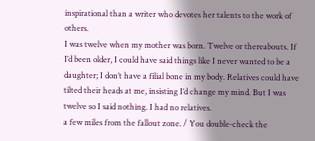inspirational than a writer who devotes her talents to the work of others.
I was twelve when my mother was born. Twelve or thereabouts. If I’d been older, I could have said things like I never wanted to be a daughter; I don’t have a filial bone in my body. Relatives could have tilted their heads at me, insisting I’d change my mind. But I was twelve so I said nothing. I had no relatives.
a few miles from the fallout zone. / You double-check the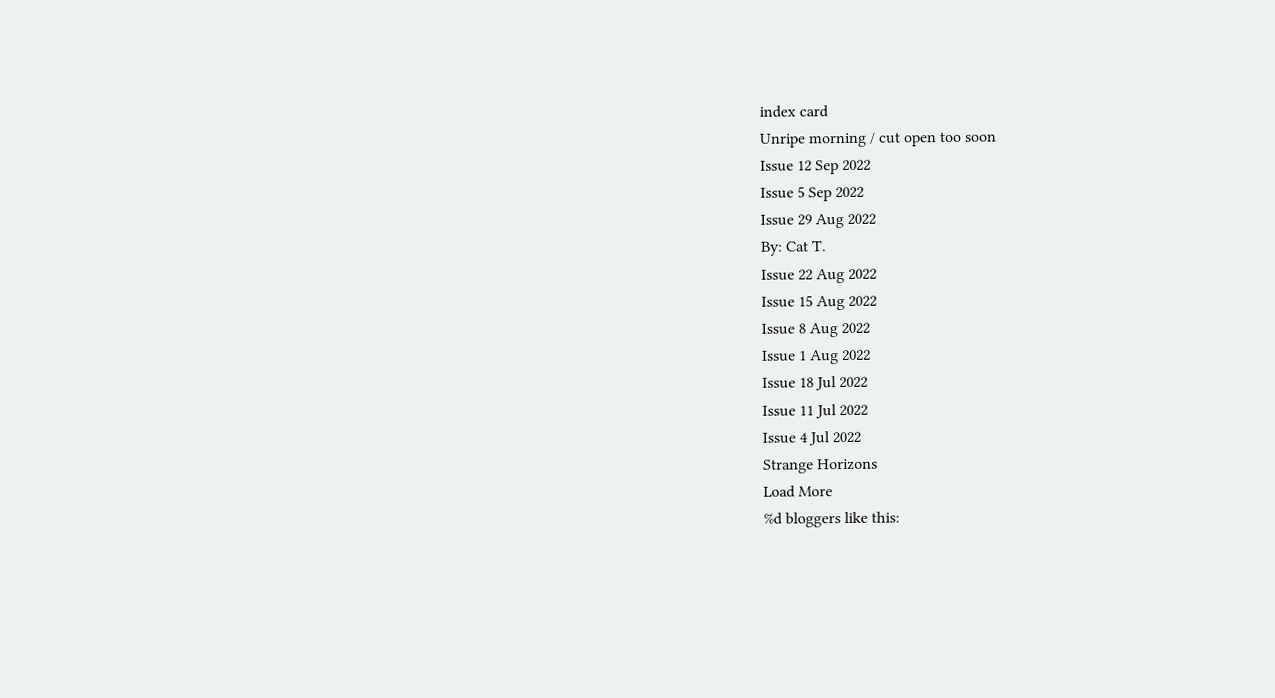index card
Unripe morning / cut open too soon
Issue 12 Sep 2022
Issue 5 Sep 2022
Issue 29 Aug 2022
By: Cat T.
Issue 22 Aug 2022
Issue 15 Aug 2022
Issue 8 Aug 2022
Issue 1 Aug 2022
Issue 18 Jul 2022
Issue 11 Jul 2022
Issue 4 Jul 2022
Strange Horizons
Load More
%d bloggers like this: